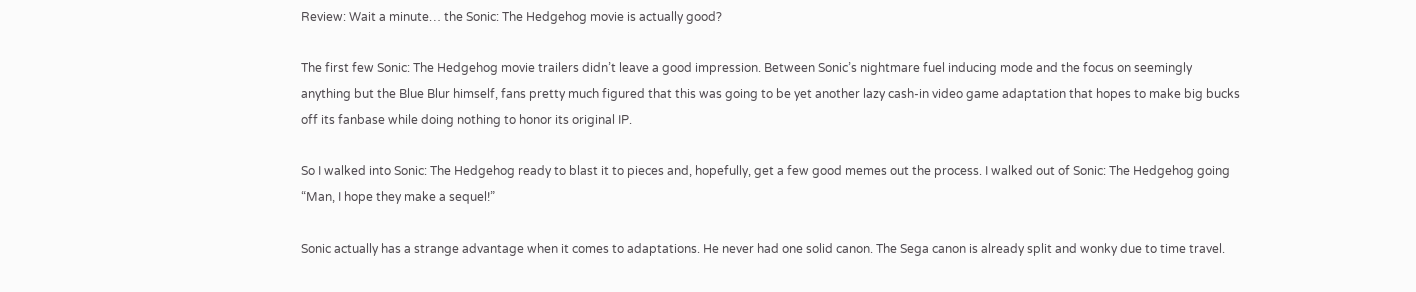Review: Wait a minute… the Sonic: The Hedgehog movie is actually good?

The first few Sonic: The Hedgehog movie trailers didn’t leave a good impression. Between Sonic’s nightmare fuel inducing mode and the focus on seemingly anything but the Blue Blur himself, fans pretty much figured that this was going to be yet another lazy cash-in video game adaptation that hopes to make big bucks off its fanbase while doing nothing to honor its original IP.

So I walked into Sonic: The Hedgehog ready to blast it to pieces and, hopefully, get a few good memes out the process. I walked out of Sonic: The Hedgehog going “Man, I hope they make a sequel!”

Sonic actually has a strange advantage when it comes to adaptations. He never had one solid canon. The Sega canon is already split and wonky due to time travel.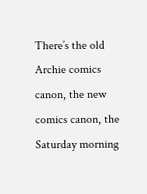There’s the old Archie comics canon, the new comics canon, the Saturday morning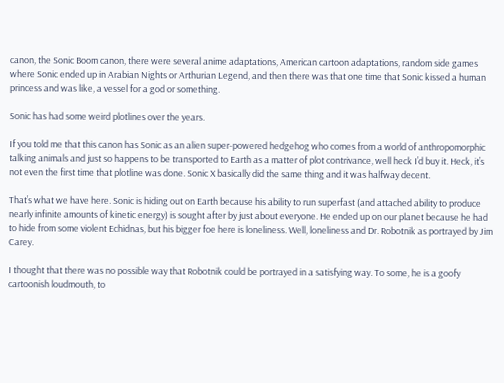canon, the Sonic Boom canon, there were several anime adaptations, American cartoon adaptations, random side games where Sonic ended up in Arabian Nights or Arthurian Legend, and then there was that one time that Sonic kissed a human princess and was like, a vessel for a god or something.

Sonic has had some weird plotlines over the years.

If you told me that this canon has Sonic as an alien super-powered hedgehog who comes from a world of anthropomorphic talking animals and just so happens to be transported to Earth as a matter of plot contrivance, well heck I’d buy it. Heck, it’s not even the first time that plotline was done. Sonic X basically did the same thing and it was halfway decent.

That’s what we have here. Sonic is hiding out on Earth because his ability to run superfast (and attached ability to produce nearly infinite amounts of kinetic energy) is sought after by just about everyone. He ended up on our planet because he had to hide from some violent Echidnas, but his bigger foe here is loneliness. Well, loneliness and Dr. Robotnik as portrayed by Jim Carey.

I thought that there was no possible way that Robotnik could be portrayed in a satisfying way. To some, he is a goofy cartoonish loudmouth, to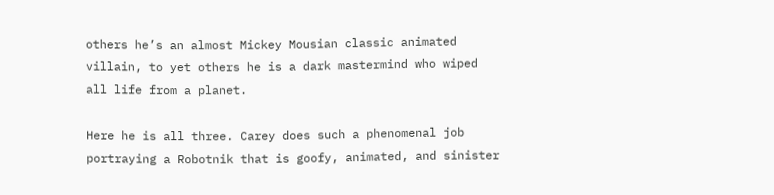others he’s an almost Mickey Mousian classic animated villain, to yet others he is a dark mastermind who wiped all life from a planet.

Here he is all three. Carey does such a phenomenal job portraying a Robotnik that is goofy, animated, and sinister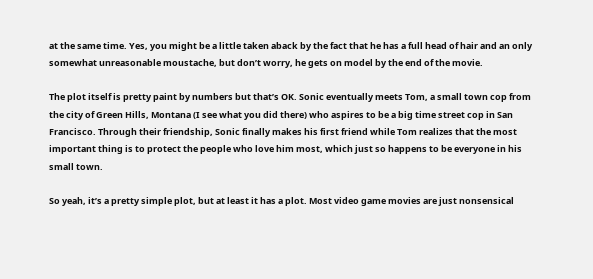at the same time. Yes, you might be a little taken aback by the fact that he has a full head of hair and an only somewhat unreasonable moustache, but don’t worry, he gets on model by the end of the movie.

The plot itself is pretty paint by numbers but that’s OK. Sonic eventually meets Tom, a small town cop from the city of Green Hills, Montana (I see what you did there) who aspires to be a big time street cop in San Francisco. Through their friendship, Sonic finally makes his first friend while Tom realizes that the most important thing is to protect the people who love him most, which just so happens to be everyone in his small town.

So yeah, it’s a pretty simple plot, but at least it has a plot. Most video game movies are just nonsensical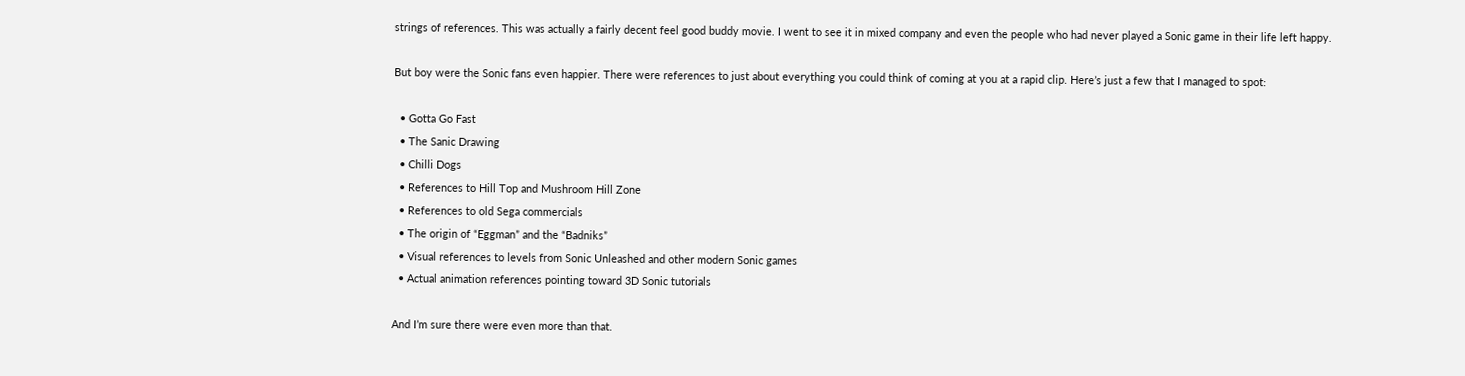strings of references. This was actually a fairly decent feel good buddy movie. I went to see it in mixed company and even the people who had never played a Sonic game in their life left happy.

But boy were the Sonic fans even happier. There were references to just about everything you could think of coming at you at a rapid clip. Here’s just a few that I managed to spot:

  • Gotta Go Fast
  • The Sanic Drawing
  • Chilli Dogs
  • References to Hill Top and Mushroom Hill Zone
  • References to old Sega commercials
  • The origin of “Eggman” and the “Badniks”
  • Visual references to levels from Sonic Unleashed and other modern Sonic games
  • Actual animation references pointing toward 3D Sonic tutorials

And I’m sure there were even more than that.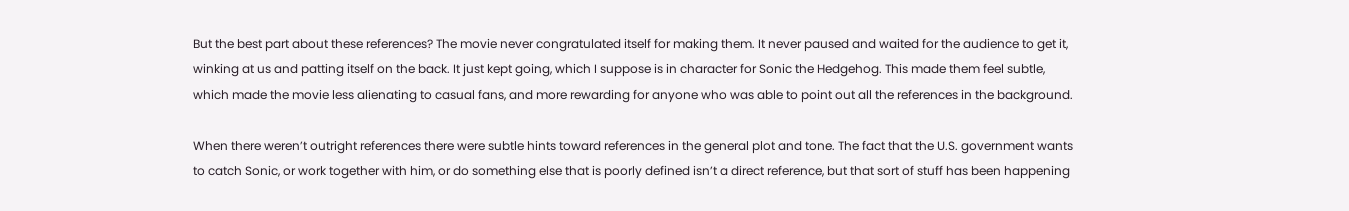But the best part about these references? The movie never congratulated itself for making them. It never paused and waited for the audience to get it, winking at us and patting itself on the back. It just kept going, which I suppose is in character for Sonic the Hedgehog. This made them feel subtle, which made the movie less alienating to casual fans, and more rewarding for anyone who was able to point out all the references in the background.

When there weren’t outright references there were subtle hints toward references in the general plot and tone. The fact that the U.S. government wants to catch Sonic, or work together with him, or do something else that is poorly defined isn’t a direct reference, but that sort of stuff has been happening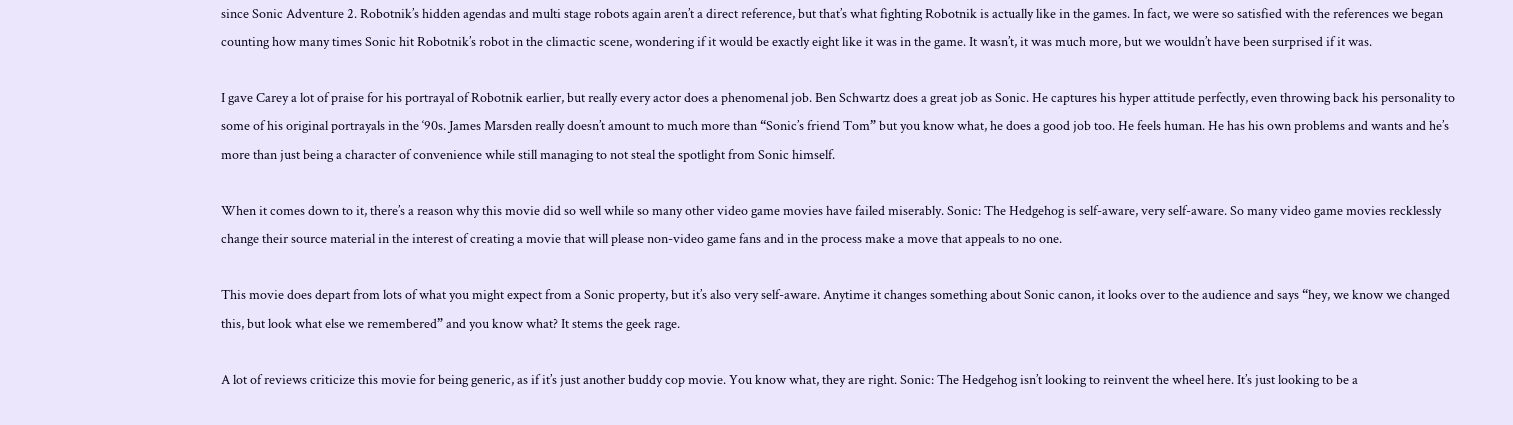since Sonic Adventure 2. Robotnik’s hidden agendas and multi stage robots again aren’t a direct reference, but that’s what fighting Robotnik is actually like in the games. In fact, we were so satisfied with the references we began counting how many times Sonic hit Robotnik’s robot in the climactic scene, wondering if it would be exactly eight like it was in the game. It wasn’t, it was much more, but we wouldn’t have been surprised if it was.

I gave Carey a lot of praise for his portrayal of Robotnik earlier, but really every actor does a phenomenal job. Ben Schwartz does a great job as Sonic. He captures his hyper attitude perfectly, even throwing back his personality to some of his original portrayals in the ‘90s. James Marsden really doesn’t amount to much more than “Sonic’s friend Tom” but you know what, he does a good job too. He feels human. He has his own problems and wants and he’s more than just being a character of convenience while still managing to not steal the spotlight from Sonic himself.

When it comes down to it, there’s a reason why this movie did so well while so many other video game movies have failed miserably. Sonic: The Hedgehog is self-aware, very self-aware. So many video game movies recklessly change their source material in the interest of creating a movie that will please non-video game fans and in the process make a move that appeals to no one.

This movie does depart from lots of what you might expect from a Sonic property, but it’s also very self-aware. Anytime it changes something about Sonic canon, it looks over to the audience and says “hey, we know we changed this, but look what else we remembered” and you know what? It stems the geek rage.

A lot of reviews criticize this movie for being generic, as if it’s just another buddy cop movie. You know what, they are right. Sonic: The Hedgehog isn’t looking to reinvent the wheel here. It’s just looking to be a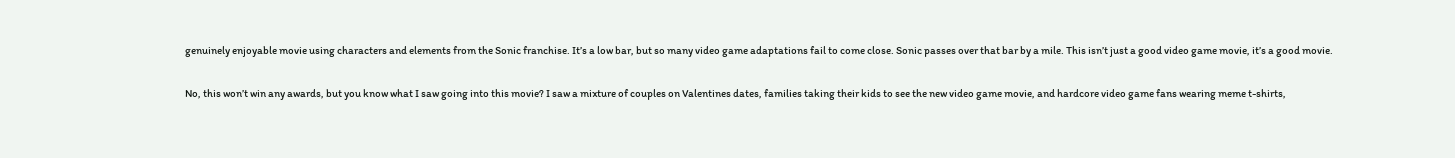genuinely enjoyable movie using characters and elements from the Sonic franchise. It’s a low bar, but so many video game adaptations fail to come close. Sonic passes over that bar by a mile. This isn’t just a good video game movie, it’s a good movie.

No, this won’t win any awards, but you know what I saw going into this movie? I saw a mixture of couples on Valentines dates, families taking their kids to see the new video game movie, and hardcore video game fans wearing meme t-shirts,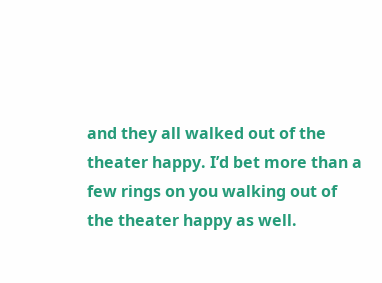and they all walked out of the theater happy. I’d bet more than a few rings on you walking out of the theater happy as well.